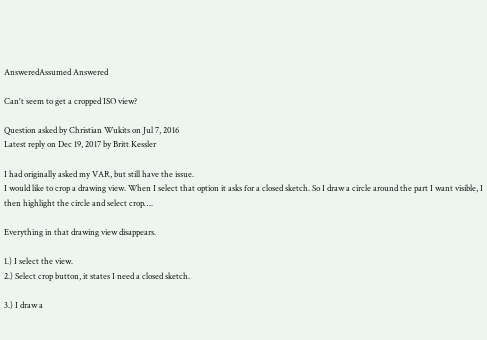AnsweredAssumed Answered

Can't seem to get a cropped ISO view?

Question asked by Christian Wukits on Jul 7, 2016
Latest reply on Dec 19, 2017 by Britt Kessler

I had originally asked my VAR, but still have the issue.
I would like to crop a drawing view. When I select that option it asks for a closed sketch. So I draw a circle around the part I want visible, I then highlight the circle and select crop….

Everything in that drawing view disappears.

1.) I select the view.
2.) Select crop button, it states I need a closed sketch.

3.) I draw a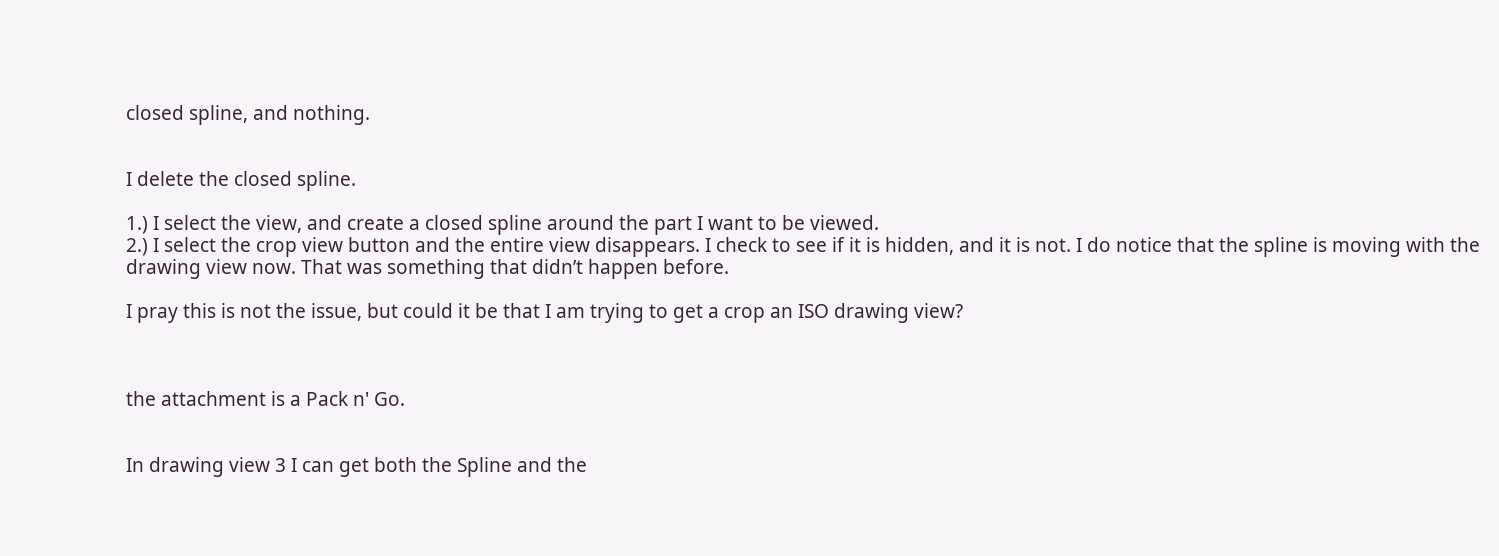closed spline, and nothing.


I delete the closed spline.

1.) I select the view, and create a closed spline around the part I want to be viewed.
2.) I select the crop view button and the entire view disappears. I check to see if it is hidden, and it is not. I do notice that the spline is moving with the drawing view now. That was something that didn’t happen before.

I pray this is not the issue, but could it be that I am trying to get a crop an ISO drawing view?



the attachment is a Pack n' Go.


In drawing view 3 I can get both the Spline and the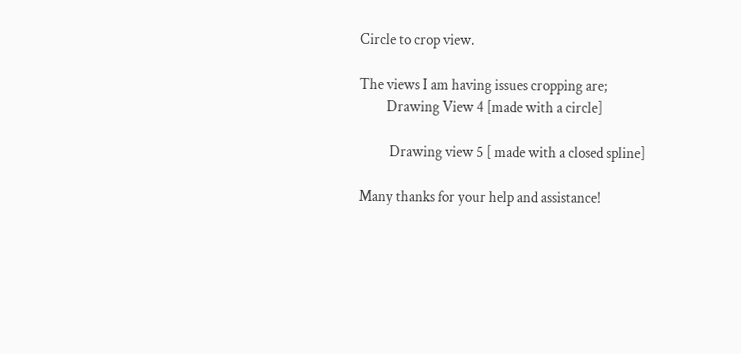Circle to crop view.

The views I am having issues cropping are;
         Drawing View 4 [made with a circle]

          Drawing view 5 [ made with a closed spline]

Many thanks for your help and assistance!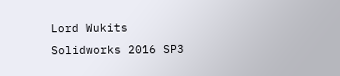Lord Wukits
Solidworks 2016 SP3